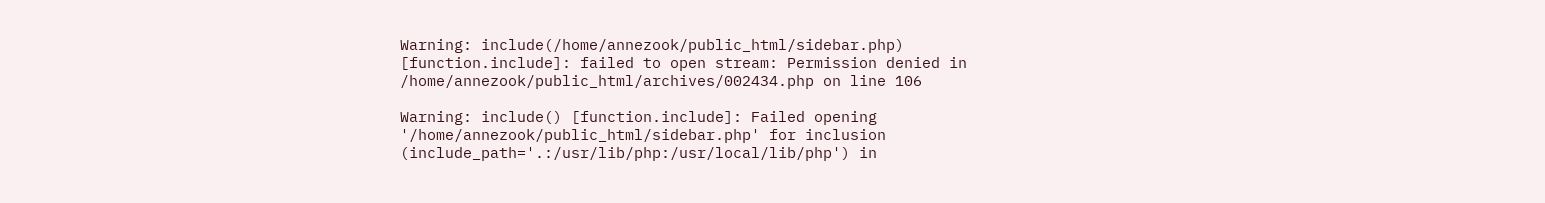Warning: include(/home/annezook/public_html/sidebar.php) [function.include]: failed to open stream: Permission denied in /home/annezook/public_html/archives/002434.php on line 106

Warning: include() [function.include]: Failed opening '/home/annezook/public_html/sidebar.php' for inclusion (include_path='.:/usr/lib/php:/usr/local/lib/php') in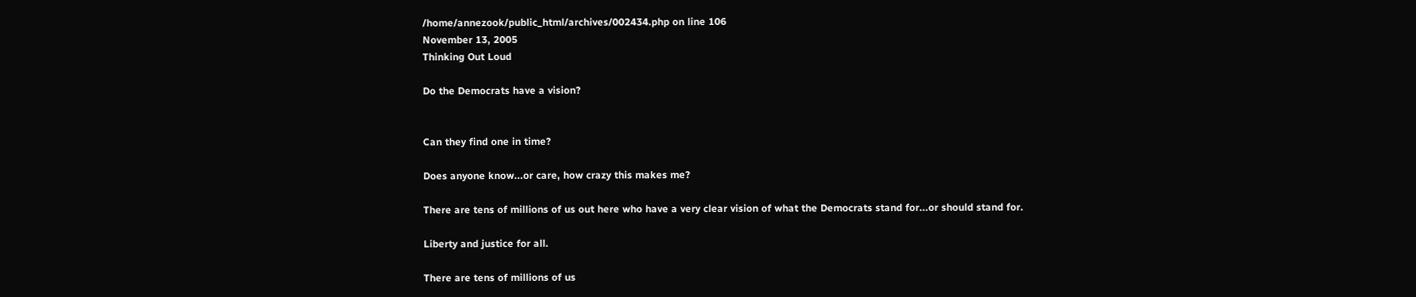/home/annezook/public_html/archives/002434.php on line 106
November 13, 2005
Thinking Out Loud

Do the Democrats have a vision?


Can they find one in time?

Does anyone know...or care, how crazy this makes me?

There are tens of millions of us out here who have a very clear vision of what the Democrats stand for...or should stand for.

Liberty and justice for all.

There are tens of millions of us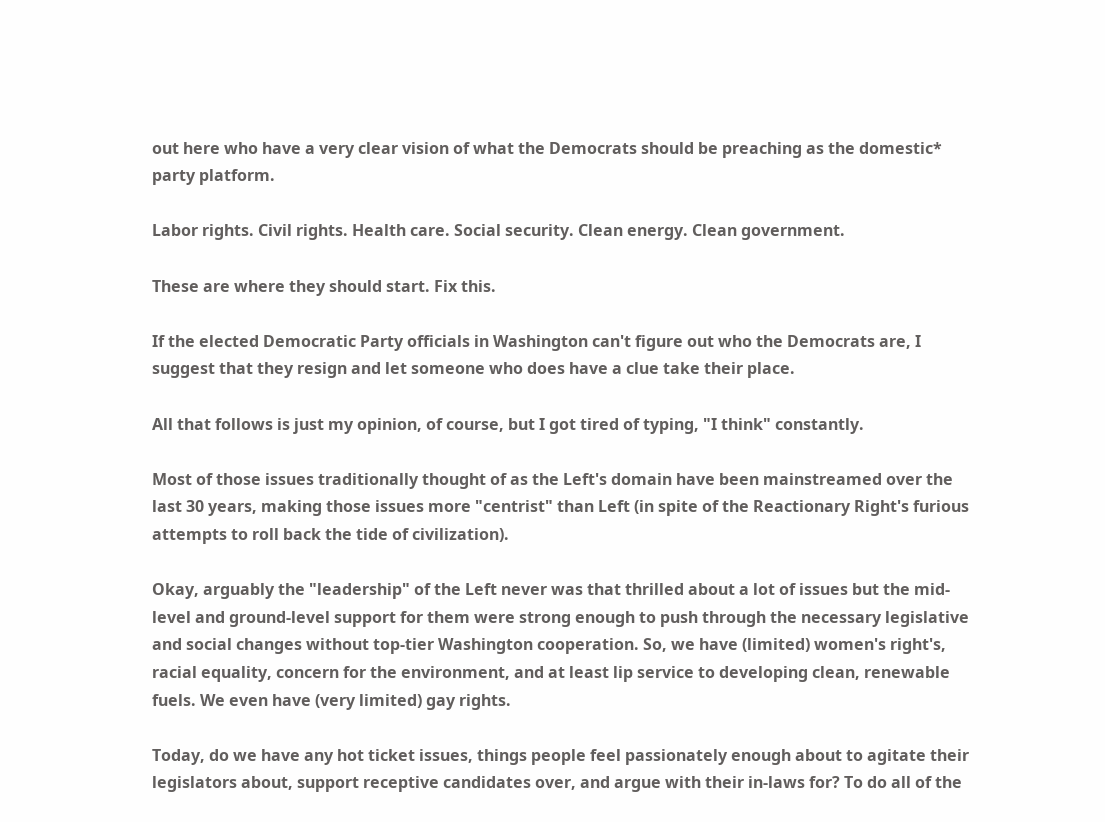out here who have a very clear vision of what the Democrats should be preaching as the domestic* party platform.

Labor rights. Civil rights. Health care. Social security. Clean energy. Clean government.

These are where they should start. Fix this.

If the elected Democratic Party officials in Washington can't figure out who the Democrats are, I suggest that they resign and let someone who does have a clue take their place.

All that follows is just my opinion, of course, but I got tired of typing, "I think" constantly.

Most of those issues traditionally thought of as the Left's domain have been mainstreamed over the last 30 years, making those issues more "centrist" than Left (in spite of the Reactionary Right's furious attempts to roll back the tide of civilization).

Okay, arguably the "leadership" of the Left never was that thrilled about a lot of issues but the mid-level and ground-level support for them were strong enough to push through the necessary legislative and social changes without top-tier Washington cooperation. So, we have (limited) women's right's, racial equality, concern for the environment, and at least lip service to developing clean, renewable fuels. We even have (very limited) gay rights.

Today, do we have any hot ticket issues, things people feel passionately enough about to agitate their legislators about, support receptive candidates over, and argue with their in-laws for? To do all of the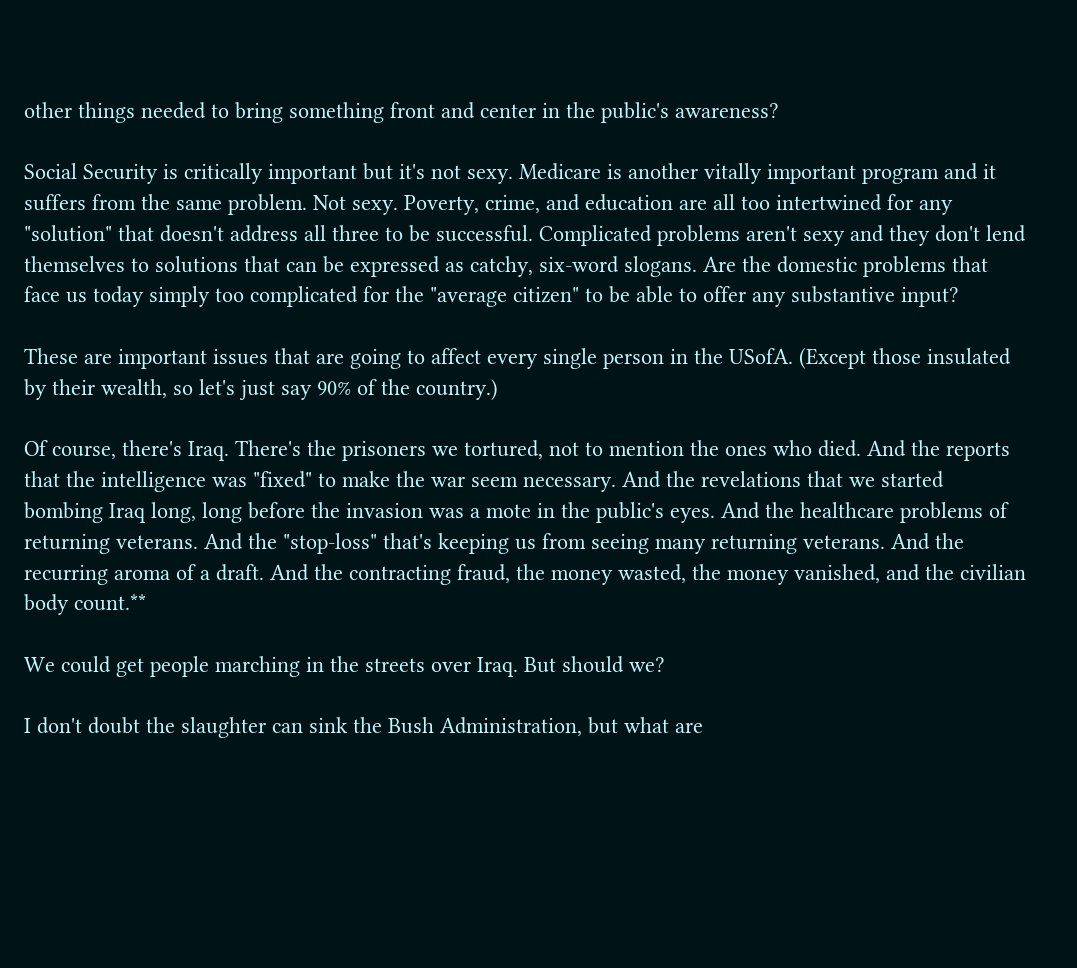other things needed to bring something front and center in the public's awareness?

Social Security is critically important but it's not sexy. Medicare is another vitally important program and it suffers from the same problem. Not sexy. Poverty, crime, and education are all too intertwined for any "solution" that doesn't address all three to be successful. Complicated problems aren't sexy and they don't lend themselves to solutions that can be expressed as catchy, six-word slogans. Are the domestic problems that face us today simply too complicated for the "average citizen" to be able to offer any substantive input?

These are important issues that are going to affect every single person in the USofA. (Except those insulated by their wealth, so let's just say 90% of the country.)

Of course, there's Iraq. There's the prisoners we tortured, not to mention the ones who died. And the reports that the intelligence was "fixed" to make the war seem necessary. And the revelations that we started bombing Iraq long, long before the invasion was a mote in the public's eyes. And the healthcare problems of returning veterans. And the "stop-loss" that's keeping us from seeing many returning veterans. And the recurring aroma of a draft. And the contracting fraud, the money wasted, the money vanished, and the civilian body count.**

We could get people marching in the streets over Iraq. But should we?

I don't doubt the slaughter can sink the Bush Administration, but what are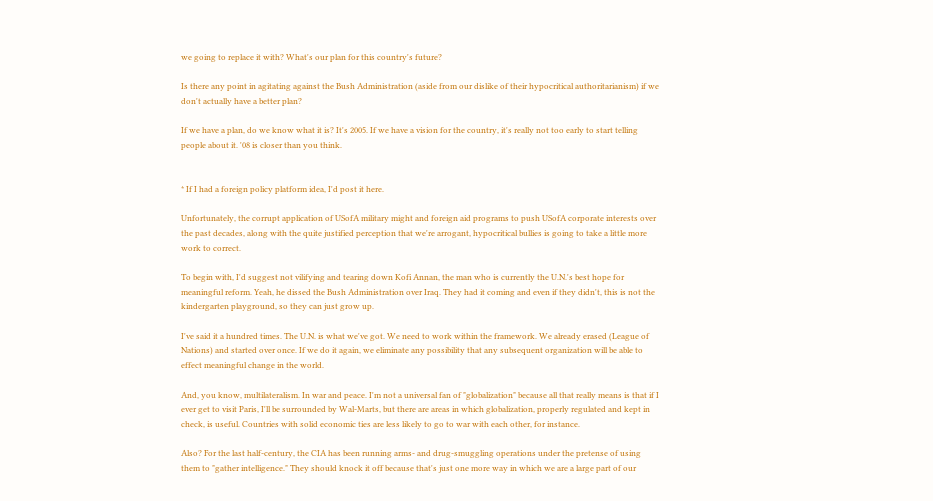we going to replace it with? What's our plan for this country's future?

Is there any point in agitating against the Bush Administration (aside from our dislike of their hypocritical authoritarianism) if we don't actually have a better plan?

If we have a plan, do we know what it is? It's 2005. If we have a vision for the country, it's really not too early to start telling people about it. '08 is closer than you think.


* If I had a foreign policy platform idea, I'd post it here.

Unfortunately, the corrupt application of USofA military might and foreign aid programs to push USofA corporate interests over the past decades, along with the quite justified perception that we're arrogant, hypocritical bullies is going to take a little more work to correct.

To begin with, I'd suggest not vilifying and tearing down Kofi Annan, the man who is currently the U.N.'s best hope for meaningful reform. Yeah, he dissed the Bush Administration over Iraq. They had it coming and even if they didn't, this is not the kindergarten playground, so they can just grow up.

I've said it a hundred times. The U.N. is what we've got. We need to work within the framework. We already erased (League of Nations) and started over once. If we do it again, we eliminate any possibility that any subsequent organization will be able to effect meaningful change in the world.

And, you know, multilateralism. In war and peace. I'm not a universal fan of "globalization" because all that really means is that if I ever get to visit Paris, I'll be surrounded by Wal-Marts, but there are areas in which globalization, properly regulated and kept in check, is useful. Countries with solid economic ties are less likely to go to war with each other, for instance.

Also? For the last half-century, the CIA has been running arms- and drug-smuggling operations under the pretense of using them to "gather intelligence." They should knock it off because that's just one more way in which we are a large part of our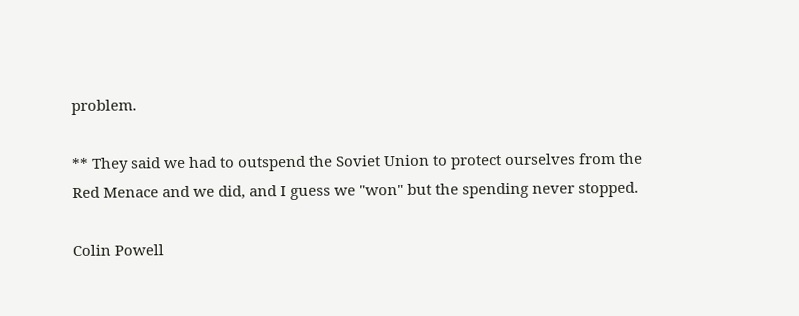problem.

** They said we had to outspend the Soviet Union to protect ourselves from the Red Menace and we did, and I guess we "won" but the spending never stopped.

Colin Powell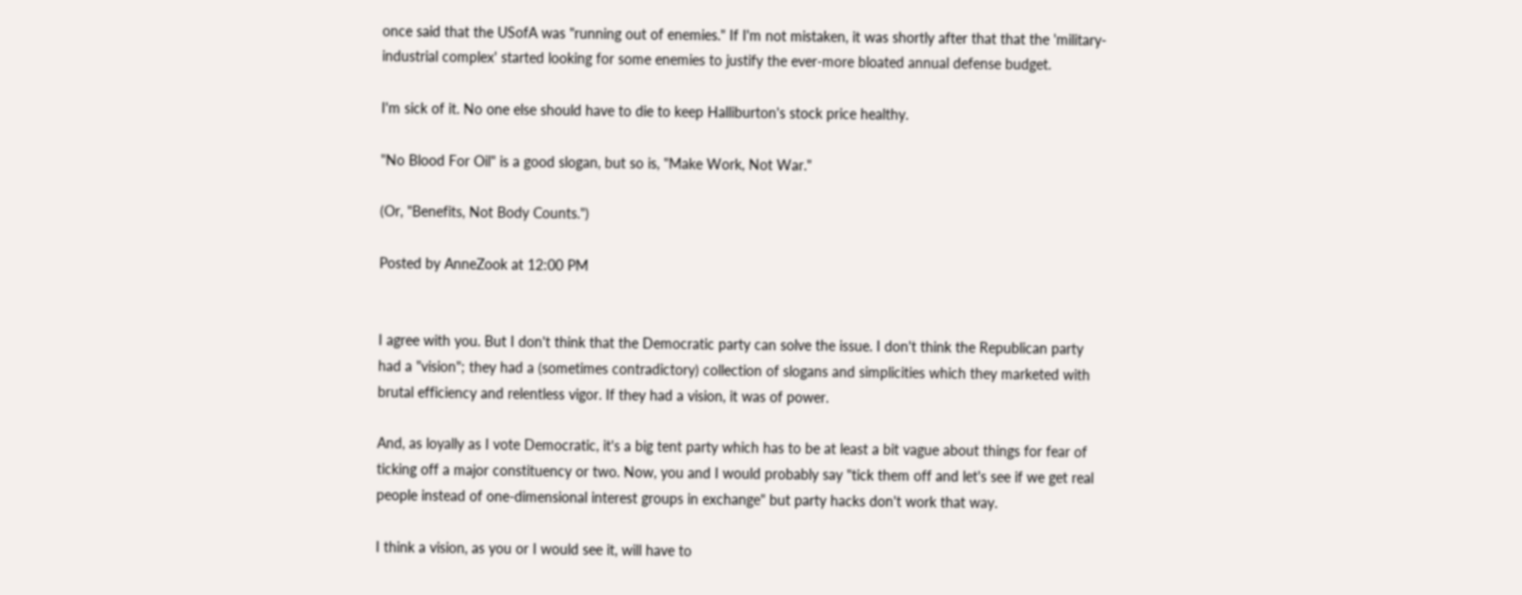once said that the USofA was "running out of enemies." If I'm not mistaken, it was shortly after that that the 'military-industrial complex' started looking for some enemies to justify the ever-more bloated annual defense budget.

I'm sick of it. No one else should have to die to keep Halliburton's stock price healthy.

"No Blood For Oil" is a good slogan, but so is, "Make Work, Not War."

(Or, "Benefits, Not Body Counts.")

Posted by AnneZook at 12:00 PM


I agree with you. But I don't think that the Democratic party can solve the issue. I don't think the Republican party had a "vision"; they had a (sometimes contradictory) collection of slogans and simplicities which they marketed with brutal efficiency and relentless vigor. If they had a vision, it was of power.

And, as loyally as I vote Democratic, it's a big tent party which has to be at least a bit vague about things for fear of ticking off a major constituency or two. Now, you and I would probably say "tick them off and let's see if we get real people instead of one-dimensional interest groups in exchange" but party hacks don't work that way.

I think a vision, as you or I would see it, will have to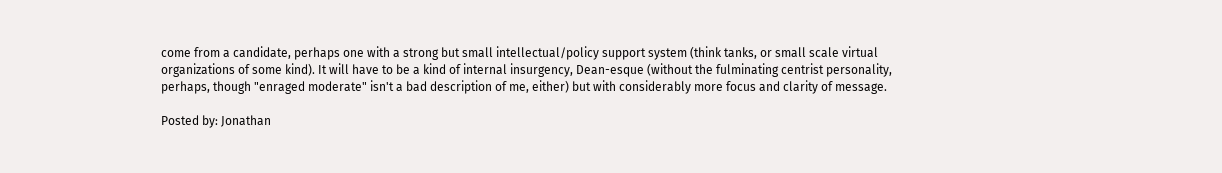come from a candidate, perhaps one with a strong but small intellectual/policy support system (think tanks, or small scale virtual organizations of some kind). It will have to be a kind of internal insurgency, Dean-esque (without the fulminating centrist personality, perhaps, though "enraged moderate" isn't a bad description of me, either) but with considerably more focus and clarity of message.

Posted by: Jonathan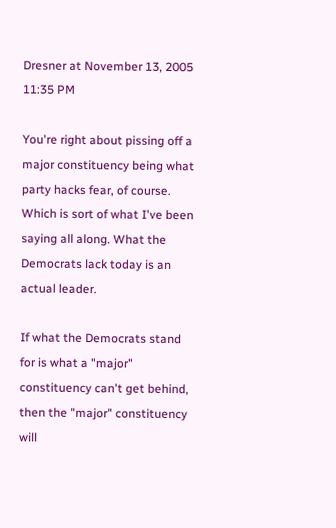Dresner at November 13, 2005 11:35 PM

You're right about pissing off a major constituency being what party hacks fear, of course. Which is sort of what I've been saying all along. What the Democrats lack today is an actual leader.

If what the Democrats stand for is what a "major" constituency can't get behind, then the "major" constituency will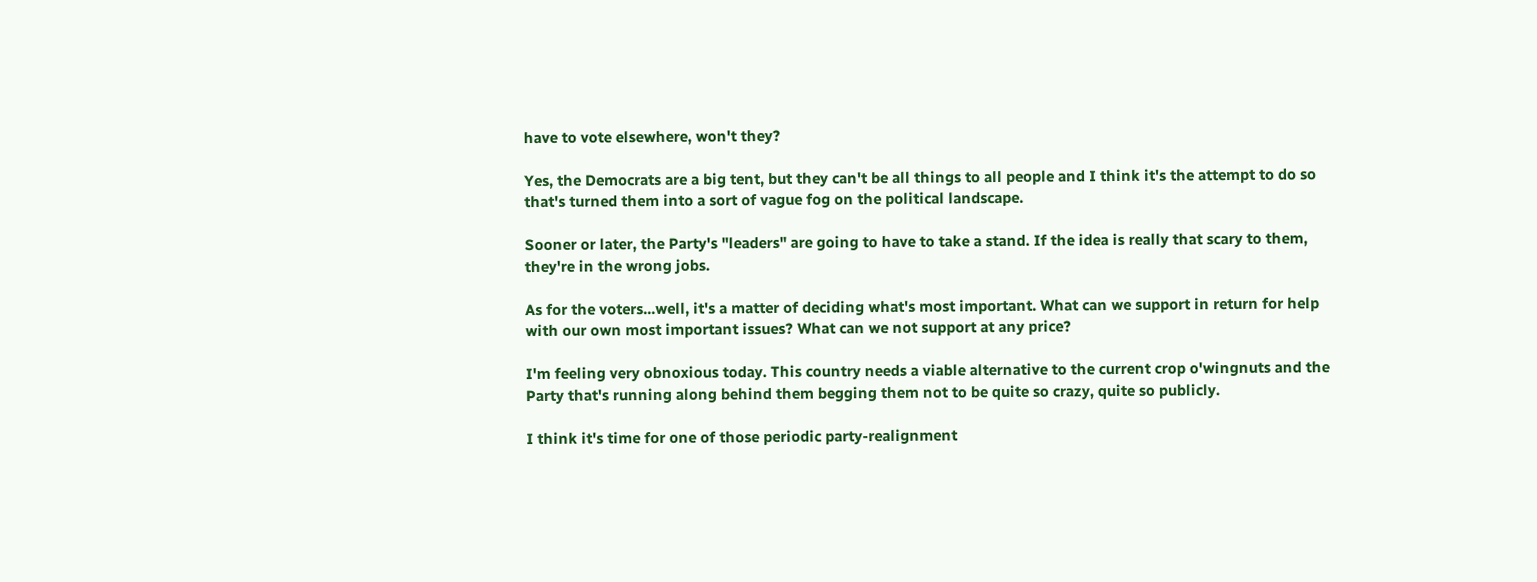have to vote elsewhere, won't they?

Yes, the Democrats are a big tent, but they can't be all things to all people and I think it's the attempt to do so that's turned them into a sort of vague fog on the political landscape.

Sooner or later, the Party's "leaders" are going to have to take a stand. If the idea is really that scary to them, they're in the wrong jobs.

As for the voters...well, it's a matter of deciding what's most important. What can we support in return for help with our own most important issues? What can we not support at any price?

I'm feeling very obnoxious today. This country needs a viable alternative to the current crop o'wingnuts and the Party that's running along behind them begging them not to be quite so crazy, quite so publicly.

I think it's time for one of those periodic party-realignment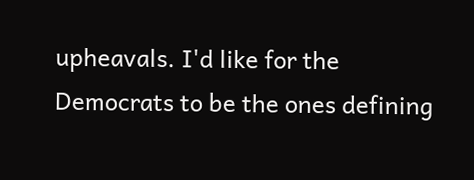upheavals. I'd like for the Democrats to be the ones defining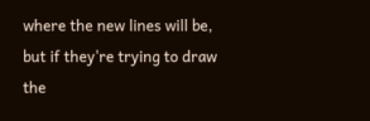where the new lines will be, but if they're trying to draw the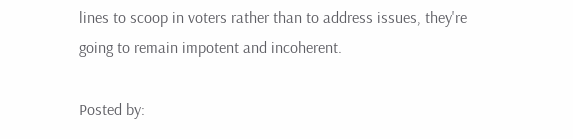lines to scoop in voters rather than to address issues, they're going to remain impotent and incoherent.

Posted by: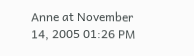Anne at November 14, 2005 01:26 PM